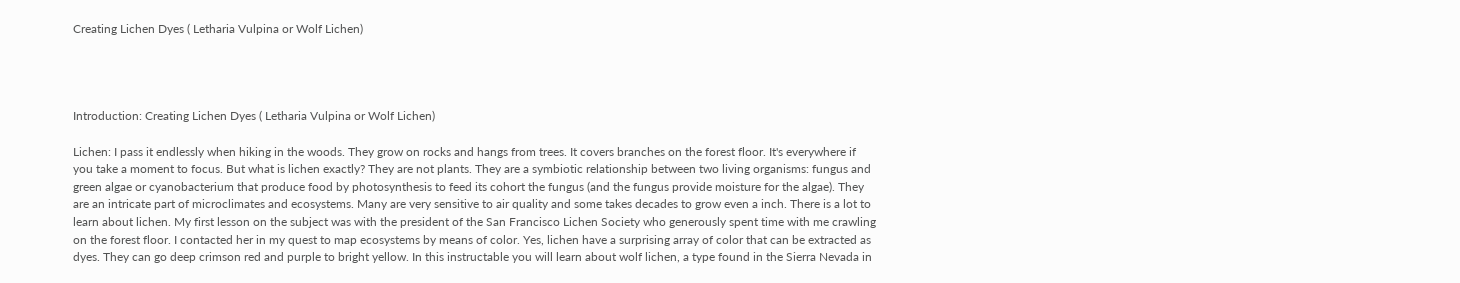Creating Lichen Dyes ( Letharia Vulpina or Wolf Lichen)




Introduction: Creating Lichen Dyes ( Letharia Vulpina or Wolf Lichen)

Lichen: I pass it endlessly when hiking in the woods. They grow on rocks and hangs from trees. It covers branches on the forest floor. It's everywhere if you take a moment to focus. But what is lichen exactly? They are not plants. They are a symbiotic relationship between two living organisms: fungus and green algae or cyanobacterium that produce food by photosynthesis to feed its cohort the fungus (and the fungus provide moisture for the algae). They are an intricate part of microclimates and ecosystems. Many are very sensitive to air quality and some takes decades to grow even a inch. There is a lot to learn about lichen. My first lesson on the subject was with the president of the San Francisco Lichen Society who generously spent time with me crawling on the forest floor. I contacted her in my quest to map ecosystems by means of color. Yes, lichen have a surprising array of color that can be extracted as dyes. They can go deep crimson red and purple to bright yellow. In this instructable you will learn about wolf lichen, a type found in the Sierra Nevada in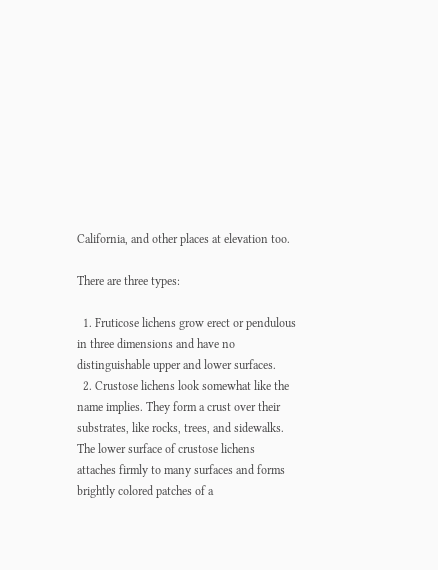California, and other places at elevation too.

There are three types:

  1. Fruticose lichens grow erect or pendulous in three dimensions and have no distinguishable upper and lower surfaces.
  2. Crustose lichens look somewhat like the name implies. They form a crust over their substrates, like rocks, trees, and sidewalks. The lower surface of crustose lichens attaches firmly to many surfaces and forms brightly colored patches of a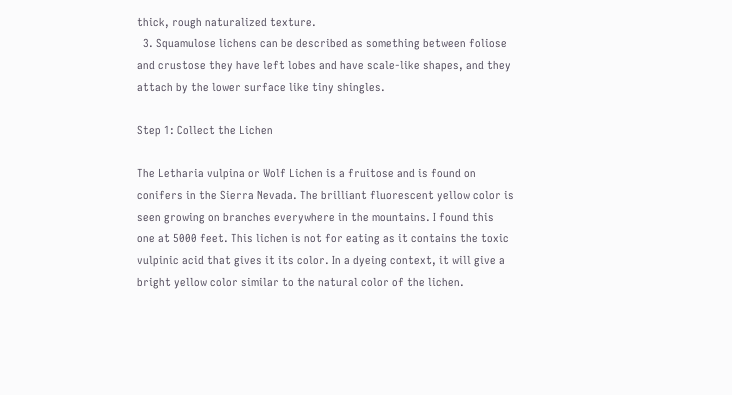thick, rough naturalized texture.
  3. Squamulose lichens can be described as something between foliose and crustose they have left lobes and have scale-like shapes, and they attach by the lower surface like tiny shingles.

Step 1: Collect the Lichen

The Letharia vulpina or Wolf Lichen is a fruitose and is found on conifers in the Sierra Nevada. The brilliant fluorescent yellow color is seen growing on branches everywhere in the mountains. I found this one at 5000 feet. This lichen is not for eating as it contains the toxic vulpinic acid that gives it its color. In a dyeing context, it will give a bright yellow color similar to the natural color of the lichen.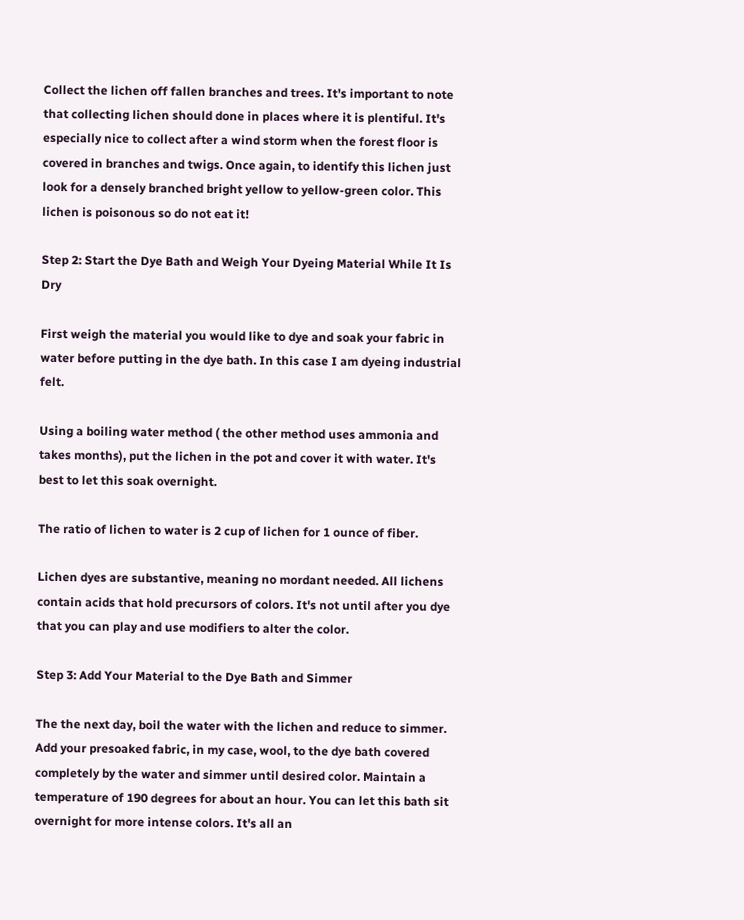Collect the lichen off fallen branches and trees. It's important to note that collecting lichen should done in places where it is plentiful. It's especially nice to collect after a wind storm when the forest floor is covered in branches and twigs. Once again, to identify this lichen just look for a densely branched bright yellow to yellow-green color. This lichen is poisonous so do not eat it!

Step 2: Start the Dye Bath and Weigh Your Dyeing Material While It Is Dry

First weigh the material you would like to dye and soak your fabric in water before putting in the dye bath. In this case I am dyeing industrial felt.

Using a boiling water method ( the other method uses ammonia and takes months), put the lichen in the pot and cover it with water. It's best to let this soak overnight.

The ratio of lichen to water is 2 cup of lichen for 1 ounce of fiber.

Lichen dyes are substantive, meaning no mordant needed. All lichens contain acids that hold precursors of colors. It's not until after you dye that you can play and use modifiers to alter the color.

Step 3: Add Your Material to the Dye Bath and Simmer

The the next day, boil the water with the lichen and reduce to simmer. Add your presoaked fabric, in my case, wool, to the dye bath covered completely by the water and simmer until desired color. Maintain a temperature of 190 degrees for about an hour. You can let this bath sit overnight for more intense colors. It's all an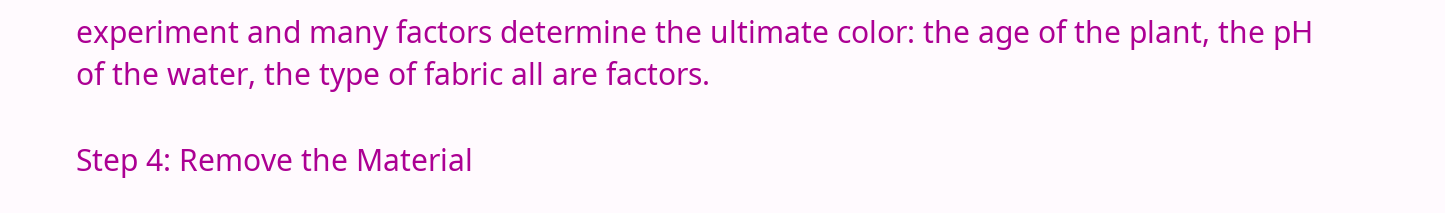experiment and many factors determine the ultimate color: the age of the plant, the pH of the water, the type of fabric all are factors.

Step 4: Remove the Material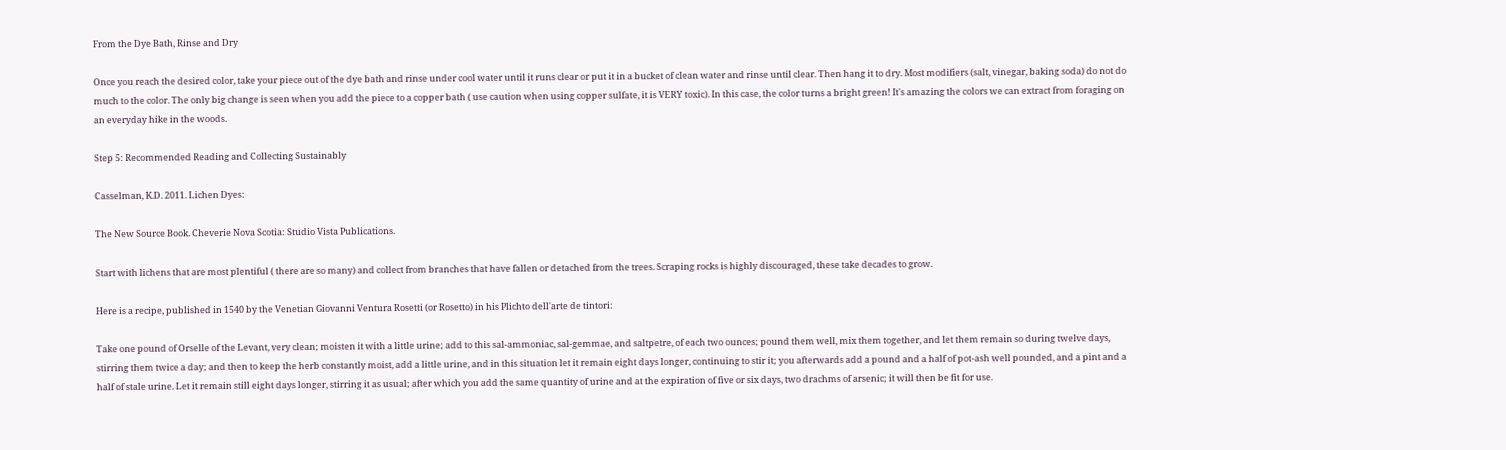From the Dye Bath, Rinse and Dry

Once you reach the desired color, take your piece out of the dye bath and rinse under cool water until it runs clear or put it in a bucket of clean water and rinse until clear. Then hang it to dry. Most modifiers (salt, vinegar, baking soda) do not do much to the color. The only big change is seen when you add the piece to a copper bath ( use caution when using copper sulfate, it is VERY toxic). In this case, the color turns a bright green! It's amazing the colors we can extract from foraging on an everyday hike in the woods.

Step 5: Recommended Reading and Collecting Sustainably

Casselman, K.D. 2011. Lichen Dyes:

The New Source Book. Cheverie Nova Scotia: Studio Vista Publications.

Start with lichens that are most plentiful ( there are so many) and collect from branches that have fallen or detached from the trees. Scraping rocks is highly discouraged, these take decades to grow.

Here is a recipe, published in 1540 by the Venetian Giovanni Ventura Rosetti (or Rosetto) in his Plichto dell'arte de tintori:

Take one pound of Orselle of the Levant, very clean; moisten it with a little urine; add to this sal-ammoniac, sal-gemmae, and saltpetre, of each two ounces; pound them well, mix them together, and let them remain so during twelve days, stirring them twice a day; and then to keep the herb constantly moist, add a little urine, and in this situation let it remain eight days longer, continuing to stir it; you afterwards add a pound and a half of pot-ash well pounded, and a pint and a half of stale urine. Let it remain still eight days longer, stirring it as usual; after which you add the same quantity of urine and at the expiration of five or six days, two drachms of arsenic; it will then be fit for use.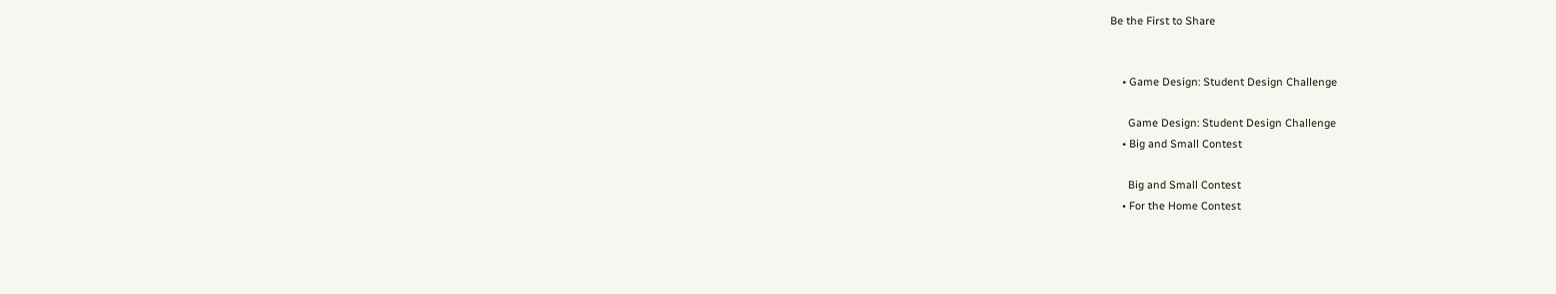Be the First to Share


    • Game Design: Student Design Challenge

      Game Design: Student Design Challenge
    • Big and Small Contest

      Big and Small Contest
    • For the Home Contest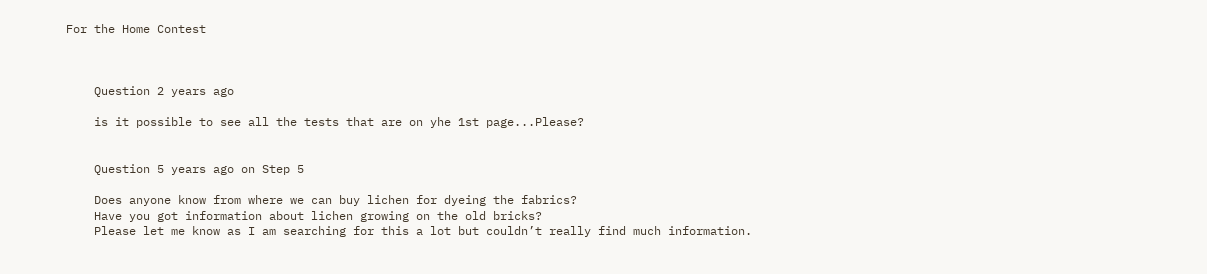For the Home Contest



    Question 2 years ago

    is it possible to see all the tests that are on yhe 1st page...Please?


    Question 5 years ago on Step 5

    Does anyone know from where we can buy lichen for dyeing the fabrics?
    Have you got information about lichen growing on the old bricks?
    Please let me know as I am searching for this a lot but couldn’t really find much information.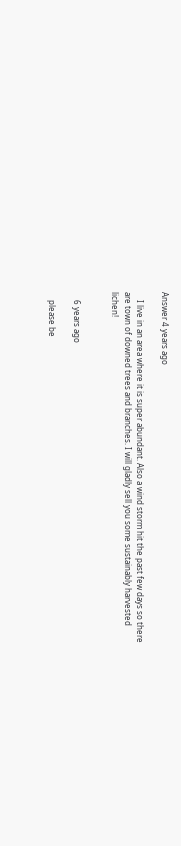Answer 4 years ago

    I live in an area where it is super abundant. Also a wind storm hit the past few days so there are town of downed trees and branches. I will gladly sell you some sustainably harvested lichen!


    6 years ago

    please be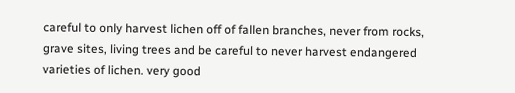careful to only harvest lichen off of fallen branches, never from rocks, grave sites, living trees and be careful to never harvest endangered varieties of lichen. very good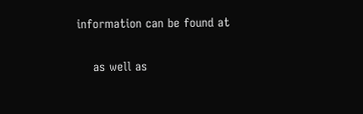information can be found at

    as well as